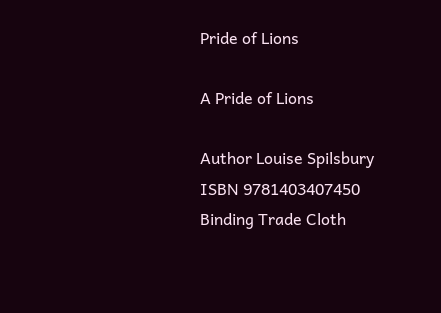Pride of Lions

A Pride of Lions

Author Louise Spilsbury ISBN 9781403407450 Binding Trade Cloth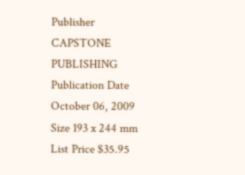Publisher CAPSTONE PUBLISHING Publication Date October 06, 2009 Size 193 x 244 mm
List Price $35.95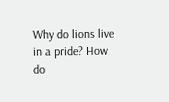Why do lions live in a pride? How do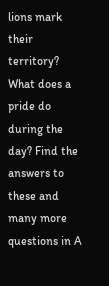lions mark their territory? What does a pride do during the day? Find the answers to these and many more questions in A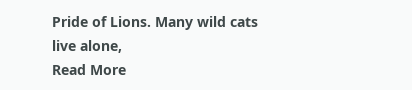Pride of Lions. Many wild cats live alone,
Read More